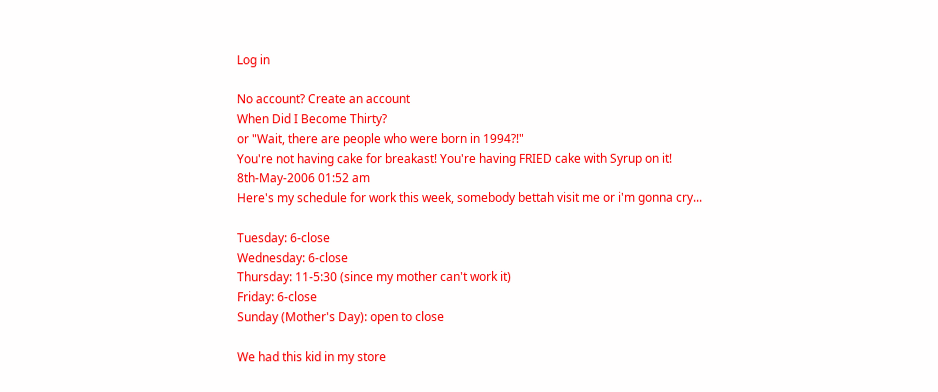Log in

No account? Create an account
When Did I Become Thirty?
or "Wait, there are people who were born in 1994?!"
You're not having cake for breakast! You're having FRIED cake with Syrup on it!
8th-May-2006 01:52 am
Here's my schedule for work this week, somebody bettah visit me or i'm gonna cry...

Tuesday: 6-close
Wednesday: 6-close
Thursday: 11-5:30 (since my mother can't work it)
Friday: 6-close
Sunday (Mother's Day): open to close

We had this kid in my store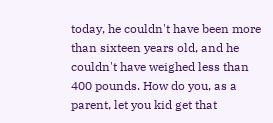today, he couldn't have been more than sixteen years old, and he couldn't have weighed less than 400 pounds. How do you, as a parent, let you kid get that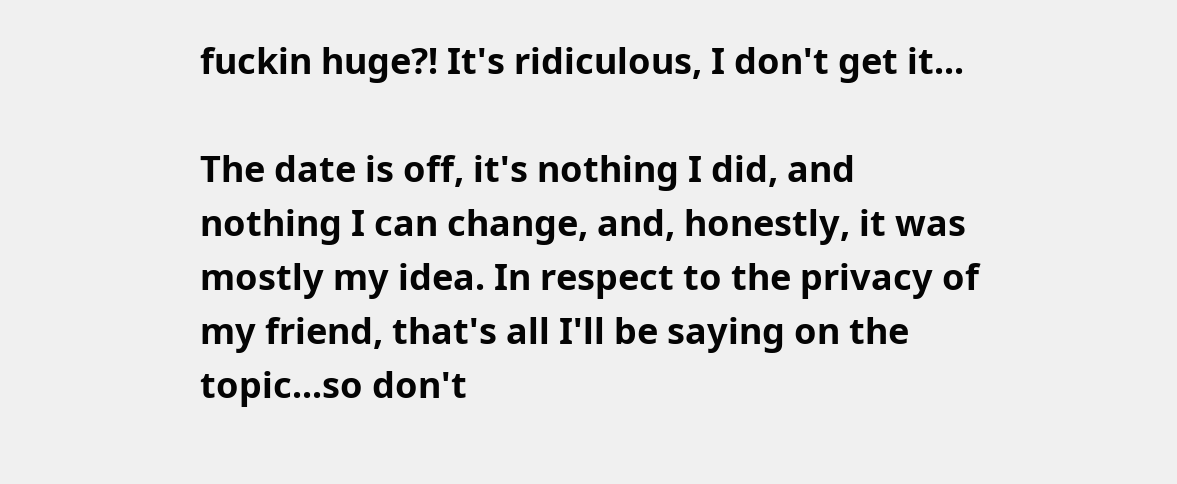fuckin huge?! It's ridiculous, I don't get it...

The date is off, it's nothing I did, and nothing I can change, and, honestly, it was mostly my idea. In respect to the privacy of my friend, that's all I'll be saying on the topic...so don't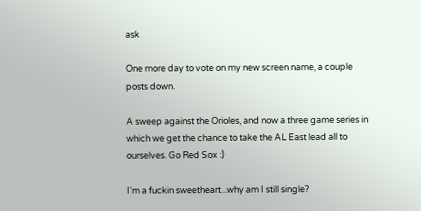ask

One more day to vote on my new screen name, a couple posts down.

A sweep against the Orioles, and now a three game series in which we get the chance to take the AL East lead all to ourselves. Go Red Sox :)

I'm a fuckin sweetheart...why am I still single?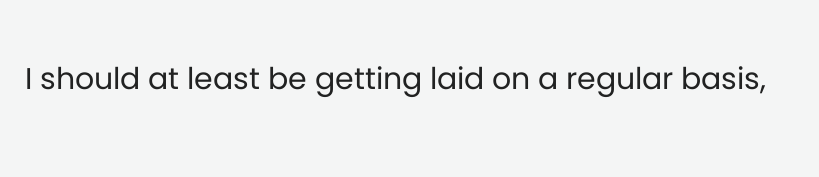I should at least be getting laid on a regular basis,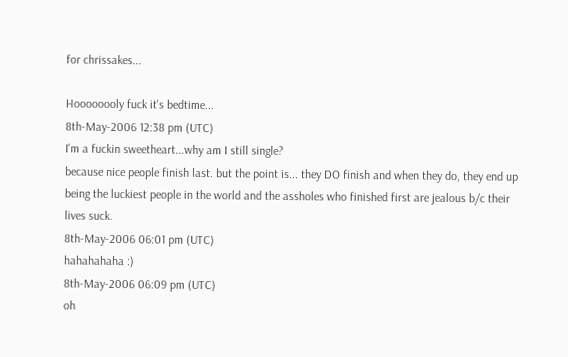for chrissakes...

Hoooooooly fuck it's bedtime...
8th-May-2006 12:38 pm (UTC)
I'm a fuckin sweetheart...why am I still single?
because nice people finish last. but the point is... they DO finish and when they do, they end up being the luckiest people in the world and the assholes who finished first are jealous b/c their lives suck.
8th-May-2006 06:01 pm (UTC)
hahahahaha :)
8th-May-2006 06:09 pm (UTC)
oh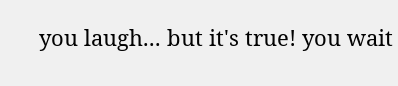you laugh... but it's true! you wait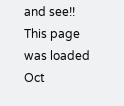and see!!
This page was loaded Oct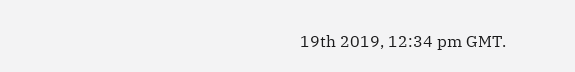19th 2019, 12:34 pm GMT.